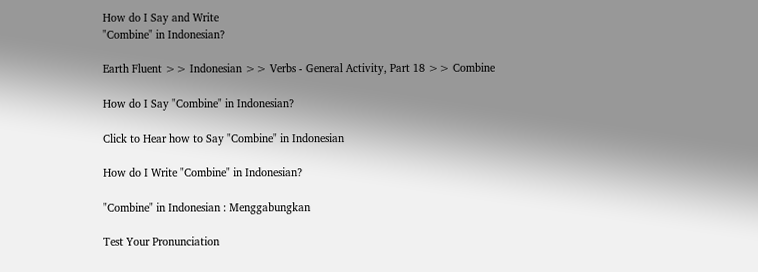How do I Say and Write
"Combine" in Indonesian?

Earth Fluent >> Indonesian >> Verbs - General Activity, Part 18 >> Combine

How do I Say "Combine" in Indonesian?

Click to Hear how to Say "Combine" in Indonesian

How do I Write "Combine" in Indonesian?

"Combine" in Indonesian : Menggabungkan

Test Your Pronunciation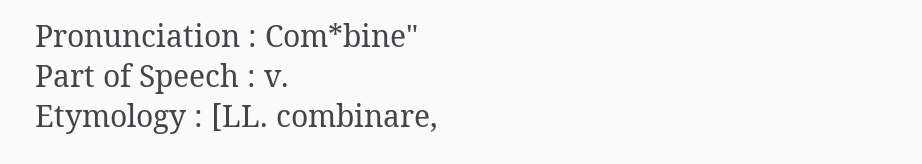Pronunciation : Com*bine"
Part of Speech : v.
Etymology : [LL. combinare,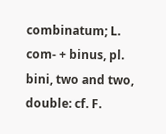combinatum; L. com- + binus, pl. bini, two and two, double: cf. F.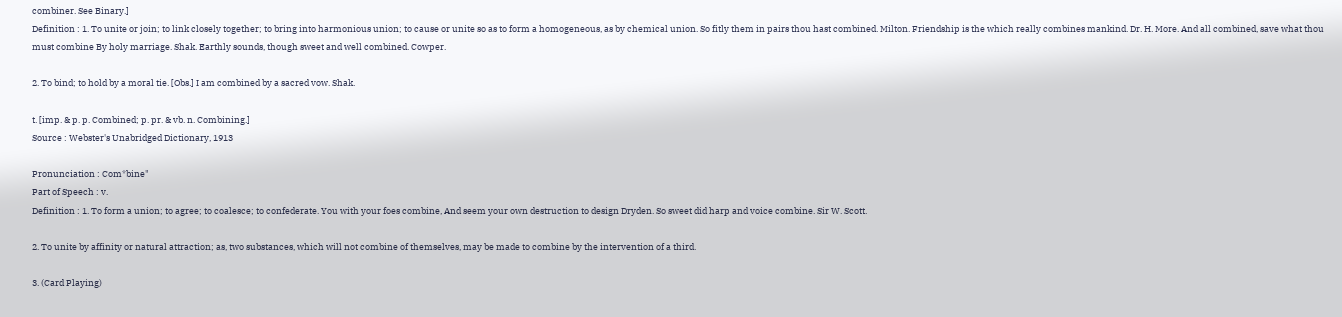combiner. See Binary.]
Definition : 1. To unite or join; to link closely together; to bring into harmonious union; to cause or unite so as to form a homogeneous, as by chemical union. So fitly them in pairs thou hast combined. Milton. Friendship is the which really combines mankind. Dr. H. More. And all combined, save what thou must combine By holy marriage. Shak. Earthly sounds, though sweet and well combined. Cowper.

2. To bind; to hold by a moral tie. [Obs.] I am combined by a sacred vow. Shak.

t. [imp. & p. p. Combined; p. pr. & vb. n. Combining.]
Source : Webster's Unabridged Dictionary, 1913

Pronunciation : Com*bine"
Part of Speech : v.
Definition : 1. To form a union; to agree; to coalesce; to confederate. You with your foes combine, And seem your own destruction to design Dryden. So sweet did harp and voice combine. Sir W. Scott.

2. To unite by affinity or natural attraction; as, two substances, which will not combine of themselves, may be made to combine by the intervention of a third.

3. (Card Playing)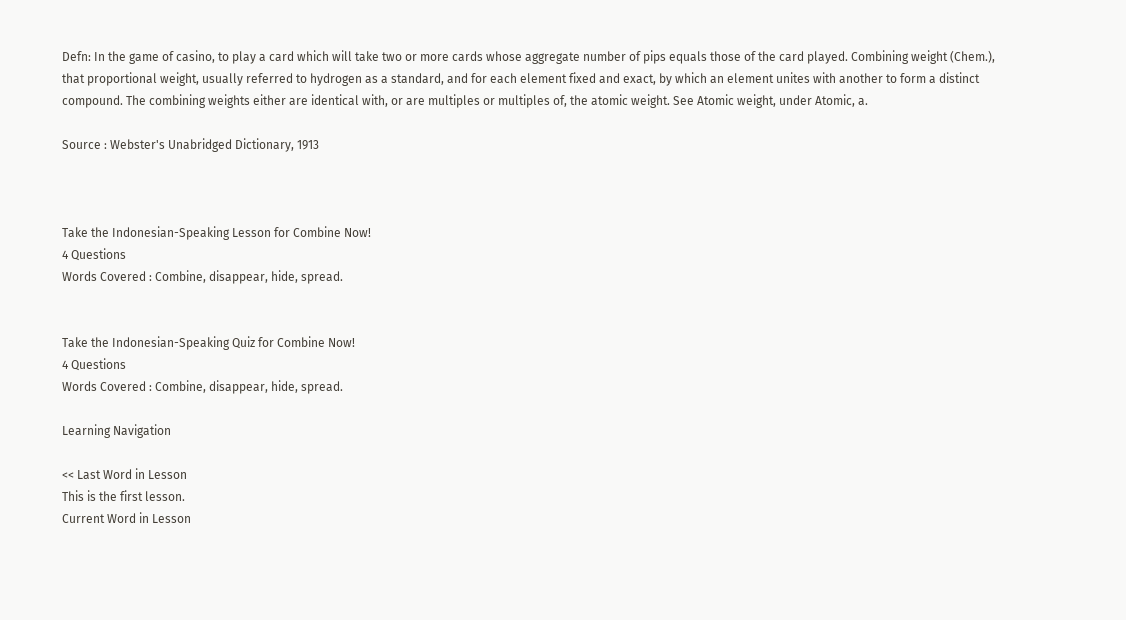Defn: In the game of casino, to play a card which will take two or more cards whose aggregate number of pips equals those of the card played. Combining weight (Chem.), that proportional weight, usually referred to hydrogen as a standard, and for each element fixed and exact, by which an element unites with another to form a distinct compound. The combining weights either are identical with, or are multiples or multiples of, the atomic weight. See Atomic weight, under Atomic, a.

Source : Webster's Unabridged Dictionary, 1913



Take the Indonesian-Speaking Lesson for Combine Now!
4 Questions
Words Covered : Combine, disappear, hide, spread.


Take the Indonesian-Speaking Quiz for Combine Now!
4 Questions
Words Covered : Combine, disappear, hide, spread.

Learning Navigation

<< Last Word in Lesson
This is the first lesson.
Current Word in Lesson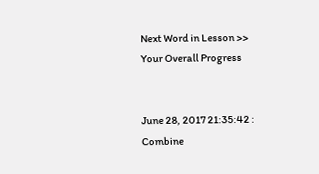Next Word in Lesson >>
Your Overall Progress


June 28, 2017 21:35:42 :
Combine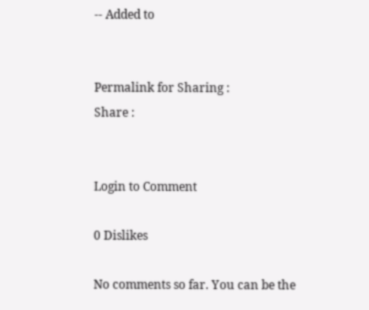-- Added to


Permalink for Sharing :
Share :


Login to Comment

0 Dislikes

No comments so far. You can be the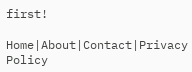first!

Home|About|Contact|Privacy Policy